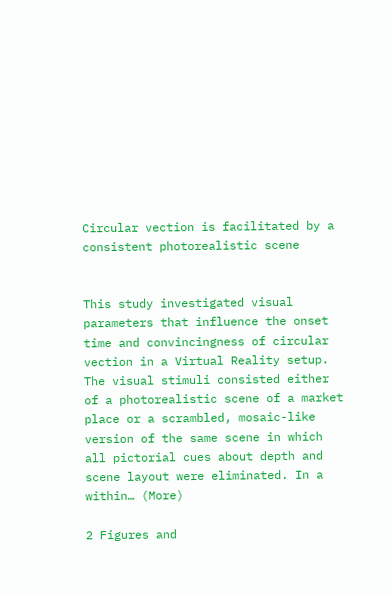Circular vection is facilitated by a consistent photorealistic scene


This study investigated visual parameters that influence the onset time and convincingness of circular vection in a Virtual Reality setup. The visual stimuli consisted either of a photorealistic scene of a market place or a scrambled, mosaic-like version of the same scene in which all pictorial cues about depth and scene layout were eliminated. In a within… (More)

2 Figures and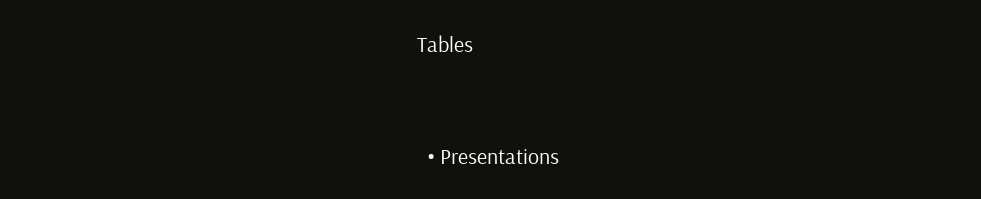Tables


  • Presentations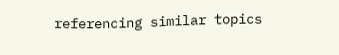referencing similar topics